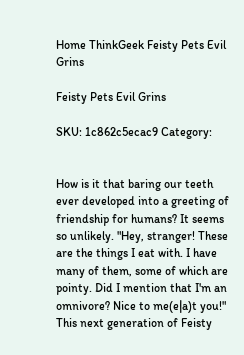Home ThinkGeek Feisty Pets Evil Grins

Feisty Pets Evil Grins

SKU: 1c862c5ecac9 Category:


How is it that baring our teeth ever developed into a greeting of friendship for humans? It seems so unlikely. "Hey, stranger! These are the things I eat with. I have many of them, some of which are pointy. Did I mention that I'm an omnivore? Nice to me(e|a)t you!" This next generation of Feisty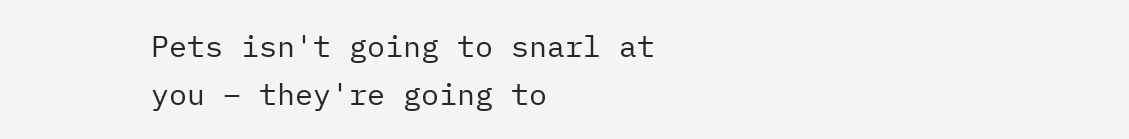Pets isn't going to snarl at you – they're going to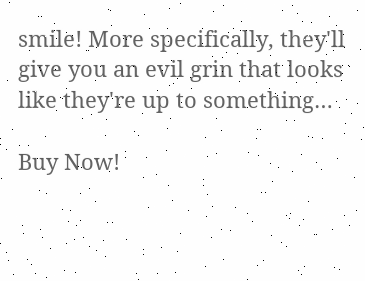smile! More specifically, they'll give you an evil grin that looks like they're up to something…

Buy Now!